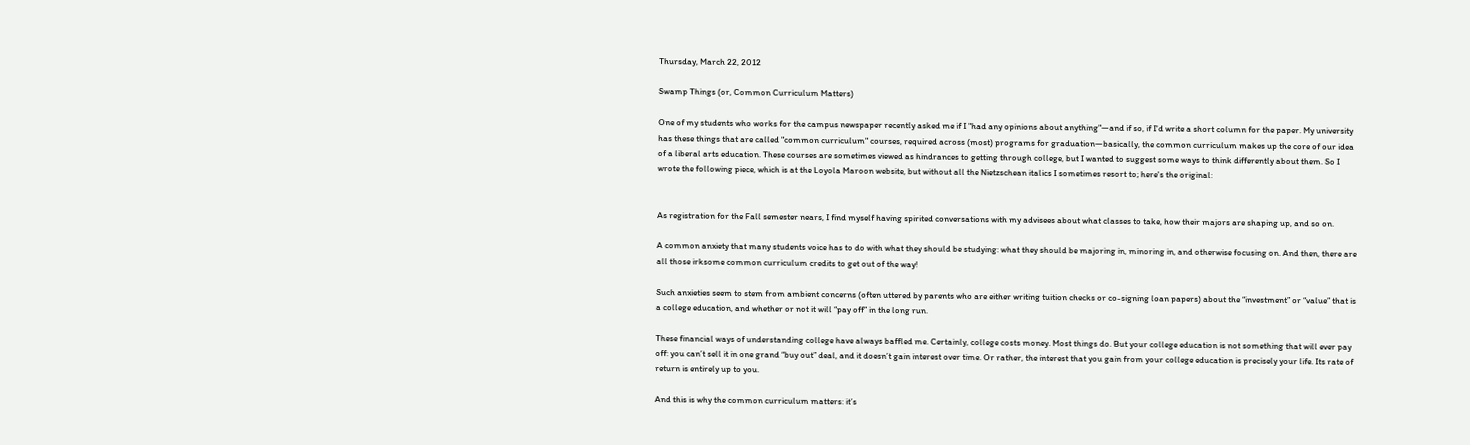Thursday, March 22, 2012

Swamp Things (or, Common Curriculum Matters)

One of my students who works for the campus newspaper recently asked me if I "had any opinions about anything"—and if so, if I'd write a short column for the paper. My university has these things that are called "common curriculum" courses, required across (most) programs for graduation—basically, the common curriculum makes up the core of our idea of a liberal arts education. These courses are sometimes viewed as hindrances to getting through college, but I wanted to suggest some ways to think differently about them. So I wrote the following piece, which is at the Loyola Maroon website, but without all the Nietzschean italics I sometimes resort to; here's the original:


As registration for the Fall semester nears, I find myself having spirited conversations with my advisees about what classes to take, how their majors are shaping up, and so on.

A common anxiety that many students voice has to do with what they should be studying: what they should be majoring in, minoring in, and otherwise focusing on. And then, there are all those irksome common curriculum credits to get out of the way!

Such anxieties seem to stem from ambient concerns (often uttered by parents who are either writing tuition checks or co-signing loan papers) about the “investment” or “value” that is a college education, and whether or not it will “pay off” in the long run.

These financial ways of understanding college have always baffled me. Certainly, college costs money. Most things do. But your college education is not something that will ever pay off: you can’t sell it in one grand “buy out” deal, and it doesn’t gain interest over time. Or rather, the interest that you gain from your college education is precisely your life. Its rate of return is entirely up to you.

And this is why the common curriculum matters: it’s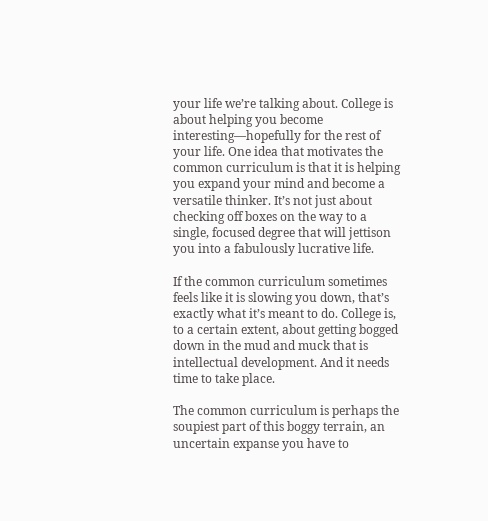your life we’re talking about. College is about helping you become interesting—hopefully for the rest of your life. One idea that motivates the common curriculum is that it is helping you expand your mind and become a versatile thinker. It’s not just about checking off boxes on the way to a single, focused degree that will jettison you into a fabulously lucrative life.

If the common curriculum sometimes feels like it is slowing you down, that’s exactly what it’s meant to do. College is, to a certain extent, about getting bogged down in the mud and muck that is intellectual development. And it needs time to take place.

The common curriculum is perhaps the soupiest part of this boggy terrain, an uncertain expanse you have to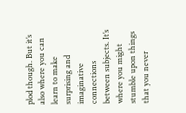plod though. But it’s also where you can learn to make surprising and imaginative connections between subjects. It’s where you might stumble upon things that you never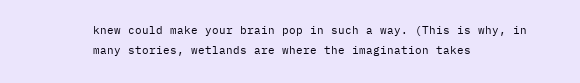knew could make your brain pop in such a way. (This is why, in many stories, wetlands are where the imagination takes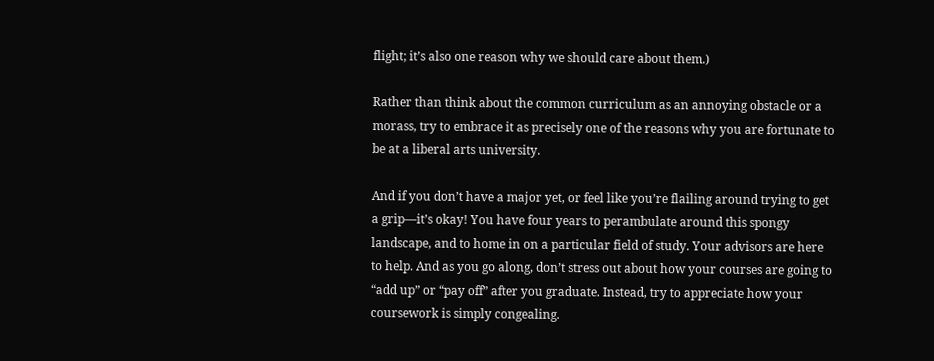flight; it’s also one reason why we should care about them.)

Rather than think about the common curriculum as an annoying obstacle or a morass, try to embrace it as precisely one of the reasons why you are fortunate to be at a liberal arts university.

And if you don’t have a major yet, or feel like you’re flailing around trying to get a grip—it’s okay! You have four years to perambulate around this spongy landscape, and to home in on a particular field of study. Your advisors are here to help. And as you go along, don’t stress out about how your courses are going to “add up” or “pay off” after you graduate. Instead, try to appreciate how your coursework is simply congealing.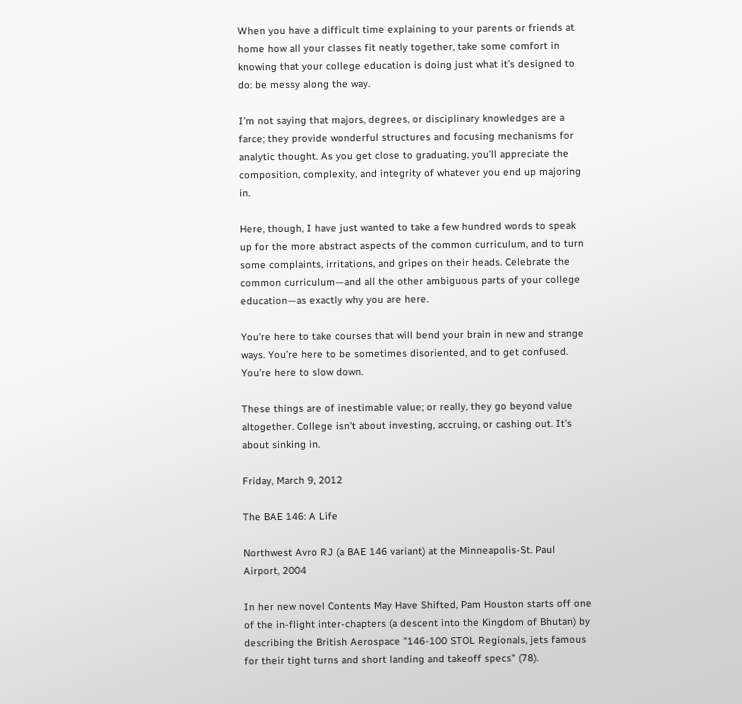When you have a difficult time explaining to your parents or friends at home how all your classes fit neatly together, take some comfort in knowing that your college education is doing just what it’s designed to do: be messy along the way.

I’m not saying that majors, degrees, or disciplinary knowledges are a farce; they provide wonderful structures and focusing mechanisms for analytic thought. As you get close to graduating, you’ll appreciate the composition, complexity, and integrity of whatever you end up majoring in.

Here, though, I have just wanted to take a few hundred words to speak up for the more abstract aspects of the common curriculum, and to turn some complaints, irritations, and gripes on their heads. Celebrate the common curriculum—and all the other ambiguous parts of your college education—as exactly why you are here.

You’re here to take courses that will bend your brain in new and strange ways. You’re here to be sometimes disoriented, and to get confused. You’re here to slow down.

These things are of inestimable value; or really, they go beyond value altogether. College isn’t about investing, accruing, or cashing out. It’s about sinking in.

Friday, March 9, 2012

The BAE 146: A Life

Northwest Avro RJ (a BAE 146 variant) at the Minneapolis-St. Paul Airport, 2004

In her new novel Contents May Have Shifted, Pam Houston starts off one of the in-flight inter-chapters (a descent into the Kingdom of Bhutan) by describing the British Aerospace "146-100 STOL Regionals, jets famous for their tight turns and short landing and takeoff specs" (78).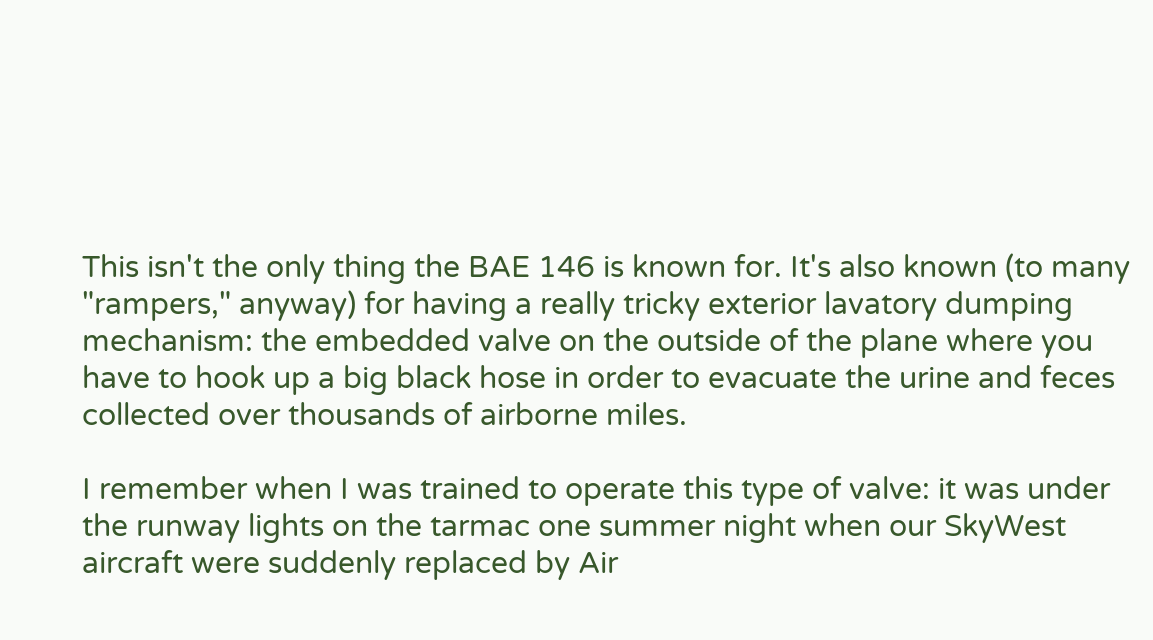This isn't the only thing the BAE 146 is known for. It's also known (to many "rampers," anyway) for having a really tricky exterior lavatory dumping mechanism: the embedded valve on the outside of the plane where you have to hook up a big black hose in order to evacuate the urine and feces collected over thousands of airborne miles.

I remember when I was trained to operate this type of valve: it was under the runway lights on the tarmac one summer night when our SkyWest aircraft were suddenly replaced by Air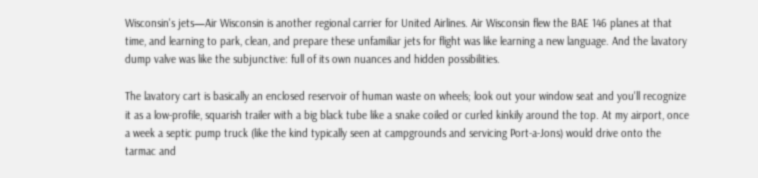Wisconsin's jets—Air Wisconsin is another regional carrier for United Airlines. Air Wisconsin flew the BAE 146 planes at that time, and learning to park, clean, and prepare these unfamiliar jets for flight was like learning a new language. And the lavatory dump valve was like the subjunctive: full of its own nuances and hidden possibilities.

The lavatory cart is basically an enclosed reservoir of human waste on wheels; look out your window seat and you'll recognize it as a low-profile, squarish trailer with a big black tube like a snake coiled or curled kinkily around the top. At my airport, once a week a septic pump truck (like the kind typically seen at campgrounds and servicing Port-a-Jons) would drive onto the tarmac and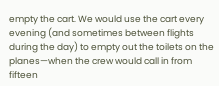empty the cart. We would use the cart every evening (and sometimes between flights during the day) to empty out the toilets on the planes—when the crew would call in from fifteen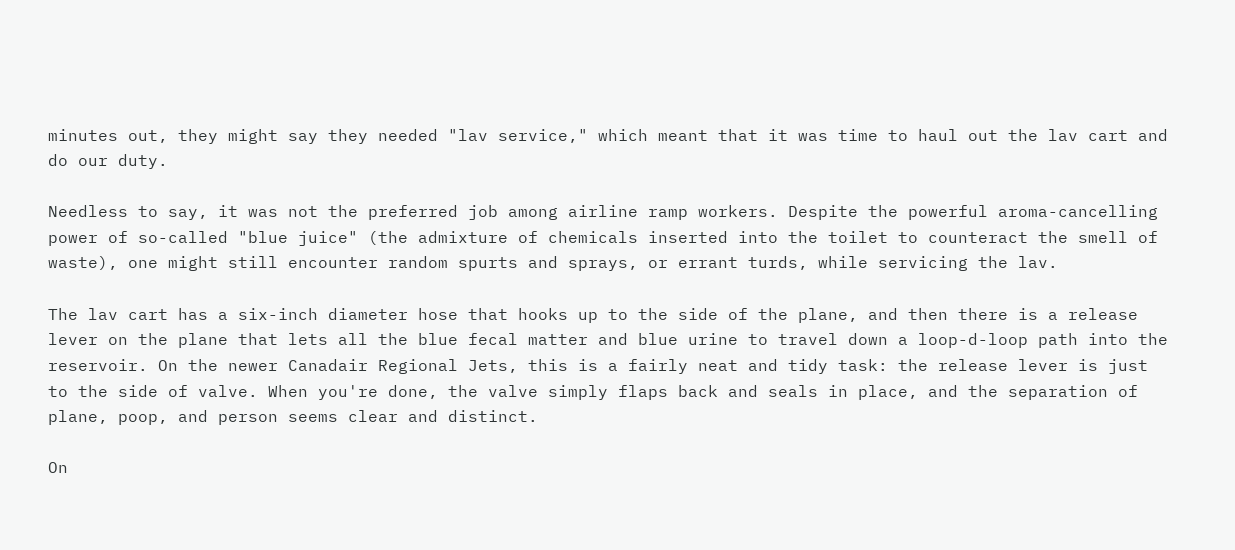minutes out, they might say they needed "lav service," which meant that it was time to haul out the lav cart and do our duty.

Needless to say, it was not the preferred job among airline ramp workers. Despite the powerful aroma-cancelling power of so-called "blue juice" (the admixture of chemicals inserted into the toilet to counteract the smell of waste), one might still encounter random spurts and sprays, or errant turds, while servicing the lav.

The lav cart has a six-inch diameter hose that hooks up to the side of the plane, and then there is a release lever on the plane that lets all the blue fecal matter and blue urine to travel down a loop-d-loop path into the reservoir. On the newer Canadair Regional Jets, this is a fairly neat and tidy task: the release lever is just to the side of valve. When you're done, the valve simply flaps back and seals in place, and the separation of plane, poop, and person seems clear and distinct.

On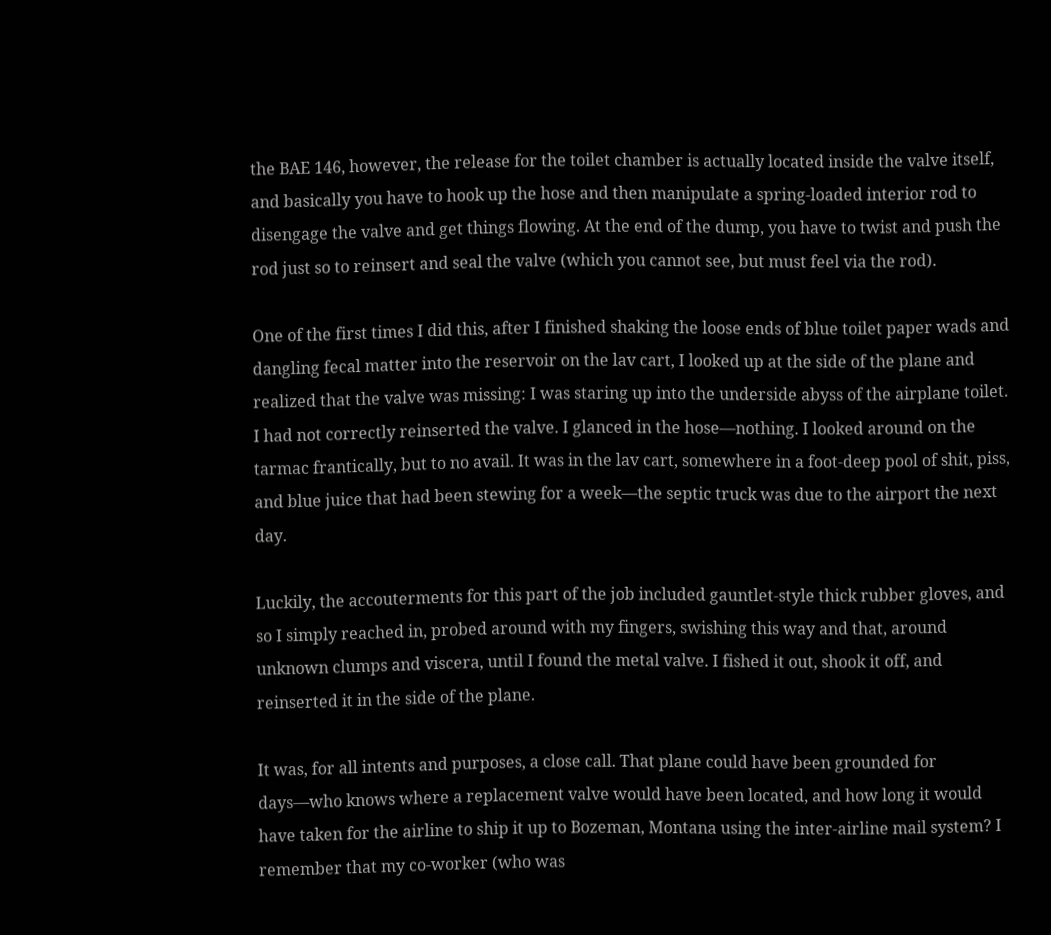the BAE 146, however, the release for the toilet chamber is actually located inside the valve itself, and basically you have to hook up the hose and then manipulate a spring-loaded interior rod to disengage the valve and get things flowing. At the end of the dump, you have to twist and push the rod just so to reinsert and seal the valve (which you cannot see, but must feel via the rod).

One of the first times I did this, after I finished shaking the loose ends of blue toilet paper wads and dangling fecal matter into the reservoir on the lav cart, I looked up at the side of the plane and realized that the valve was missing: I was staring up into the underside abyss of the airplane toilet. I had not correctly reinserted the valve. I glanced in the hose—nothing. I looked around on the tarmac frantically, but to no avail. It was in the lav cart, somewhere in a foot-deep pool of shit, piss, and blue juice that had been stewing for a week—the septic truck was due to the airport the next day.

Luckily, the accouterments for this part of the job included gauntlet-style thick rubber gloves, and so I simply reached in, probed around with my fingers, swishing this way and that, around unknown clumps and viscera, until I found the metal valve. I fished it out, shook it off, and reinserted it in the side of the plane.

It was, for all intents and purposes, a close call. That plane could have been grounded for days—who knows where a replacement valve would have been located, and how long it would have taken for the airline to ship it up to Bozeman, Montana using the inter-airline mail system? I remember that my co-worker (who was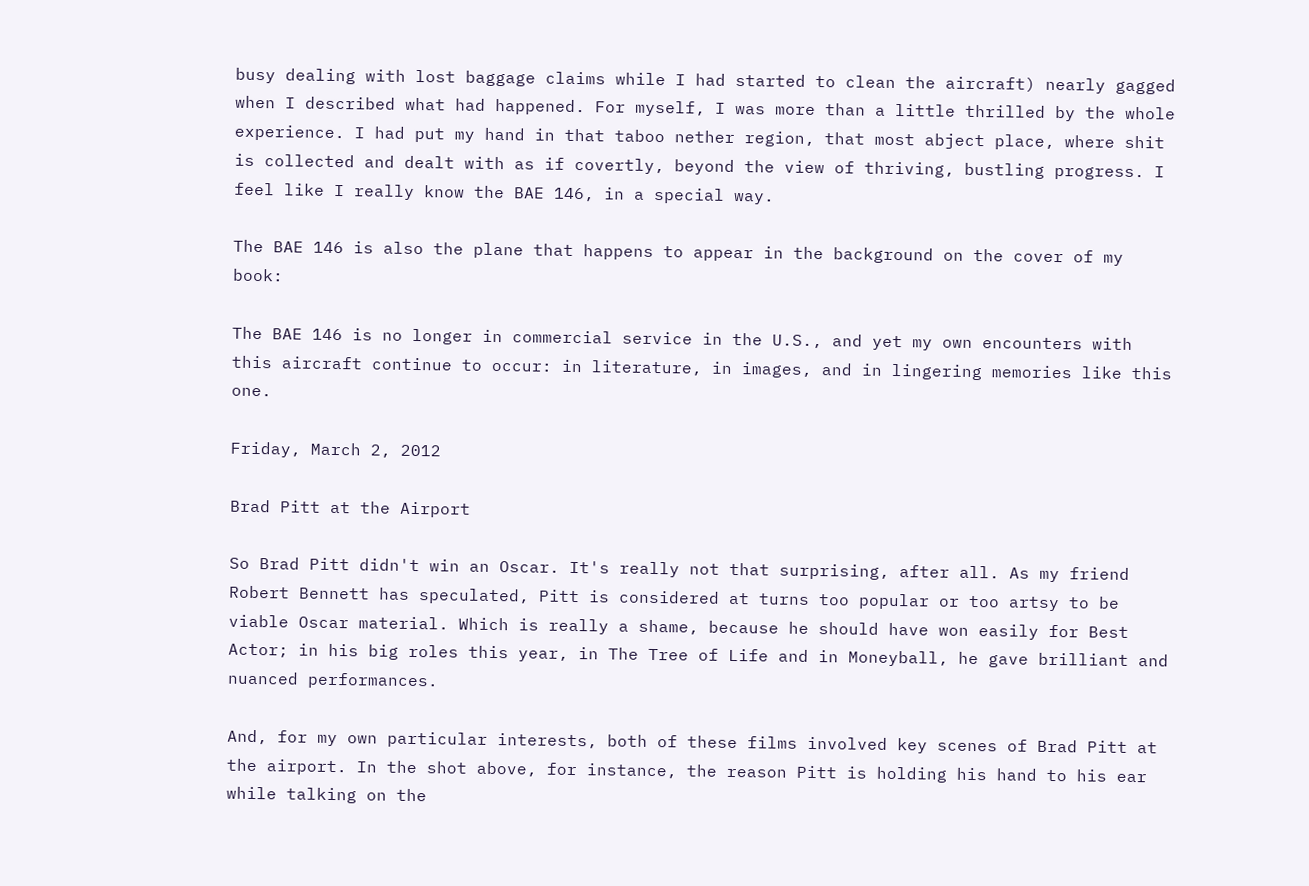busy dealing with lost baggage claims while I had started to clean the aircraft) nearly gagged when I described what had happened. For myself, I was more than a little thrilled by the whole experience. I had put my hand in that taboo nether region, that most abject place, where shit is collected and dealt with as if covertly, beyond the view of thriving, bustling progress. I feel like I really know the BAE 146, in a special way.

The BAE 146 is also the plane that happens to appear in the background on the cover of my book:

The BAE 146 is no longer in commercial service in the U.S., and yet my own encounters with this aircraft continue to occur: in literature, in images, and in lingering memories like this one.

Friday, March 2, 2012

Brad Pitt at the Airport

So Brad Pitt didn't win an Oscar. It's really not that surprising, after all. As my friend Robert Bennett has speculated, Pitt is considered at turns too popular or too artsy to be viable Oscar material. Which is really a shame, because he should have won easily for Best Actor; in his big roles this year, in The Tree of Life and in Moneyball, he gave brilliant and nuanced performances.

And, for my own particular interests, both of these films involved key scenes of Brad Pitt at the airport. In the shot above, for instance, the reason Pitt is holding his hand to his ear while talking on the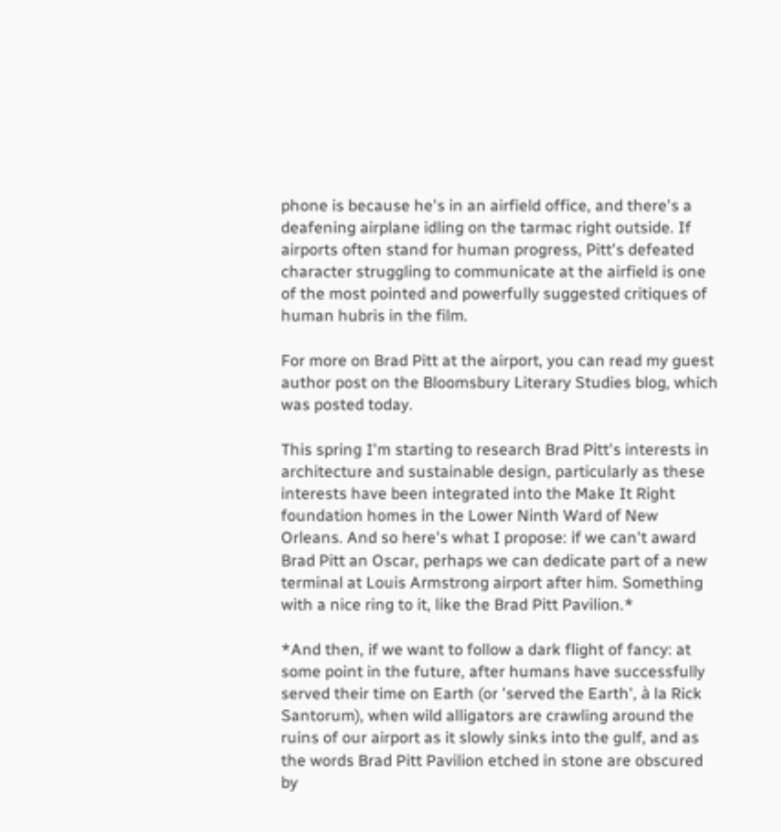phone is because he's in an airfield office, and there's a deafening airplane idling on the tarmac right outside. If airports often stand for human progress, Pitt's defeated character struggling to communicate at the airfield is one of the most pointed and powerfully suggested critiques of human hubris in the film.

For more on Brad Pitt at the airport, you can read my guest author post on the Bloomsbury Literary Studies blog, which was posted today.

This spring I'm starting to research Brad Pitt's interests in architecture and sustainable design, particularly as these interests have been integrated into the Make It Right foundation homes in the Lower Ninth Ward of New Orleans. And so here's what I propose: if we can't award Brad Pitt an Oscar, perhaps we can dedicate part of a new terminal at Louis Armstrong airport after him. Something with a nice ring to it, like the Brad Pitt Pavilion.*

*And then, if we want to follow a dark flight of fancy: at some point in the future, after humans have successfully served their time on Earth (or 'served the Earth', à la Rick Santorum), when wild alligators are crawling around the ruins of our airport as it slowly sinks into the gulf, and as the words Brad Pitt Pavilion etched in stone are obscured by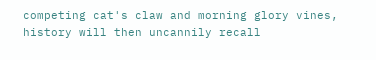competing cat's claw and morning glory vines, history will then uncannily recall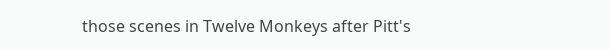those scenes in Twelve Monkeys after Pitt's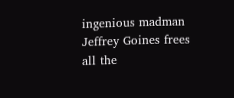ingenious madman Jeffrey Goines frees all the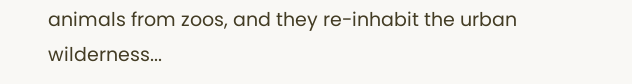animals from zoos, and they re-inhabit the urban wilderness...